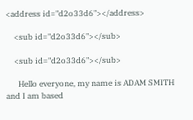<address id="d2o33d6"></address>

    <sub id="d2o33d6"></sub>

    <sub id="d2o33d6"></sub>

      Hello everyone, my name is ADAM SMITH and I am based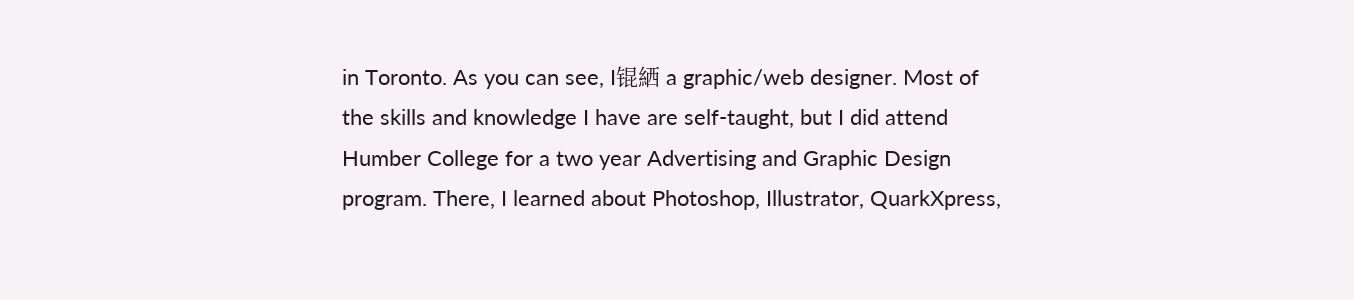in Toronto. As you can see, I锟絤 a graphic/web designer. Most of the skills and knowledge I have are self-taught, but I did attend Humber College for a two year Advertising and Graphic Design program. There, I learned about Photoshop, Illustrator, QuarkXpress,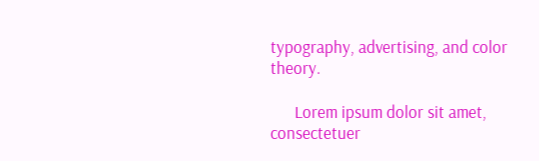typography, advertising, and color theory.

      Lorem ipsum dolor sit amet, consectetuer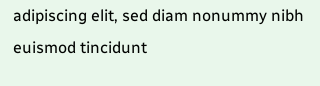adipiscing elit, sed diam nonummy nibh euismod tincidunt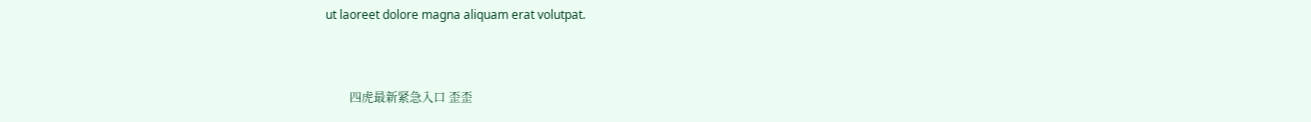ut laoreet dolore magna aliquam erat volutpat.


        四虎最新紧急入口 歪歪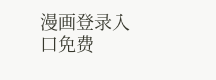漫画登录入口免费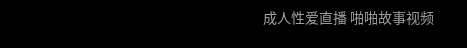成人性爱直播 啪啪故事视频